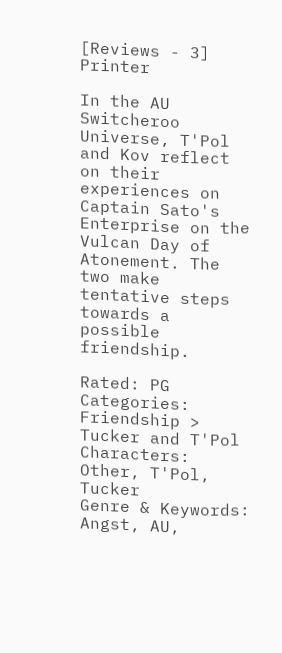[Reviews - 3] Printer

In the AU Switcheroo Universe, T'Pol and Kov reflect on their experiences on Captain Sato's Enterprise on the Vulcan Day of Atonement. The two make tentative steps towards a possible friendship.

Rated: PG
Categories: Friendship > Tucker and T'Pol Characters: Other, T'Pol, Tucker
Genre & Keywords: Angst, AU,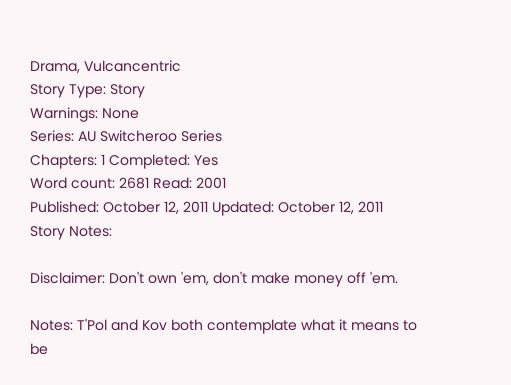Drama, Vulcancentric
Story Type: Story
Warnings: None
Series: AU Switcheroo Series
Chapters: 1 Completed: Yes
Word count: 2681 Read: 2001
Published: October 12, 2011 Updated: October 12, 2011
Story Notes:

Disclaimer: Don't own 'em, don't make money off 'em.

Notes: T'Pol and Kov both contemplate what it means to be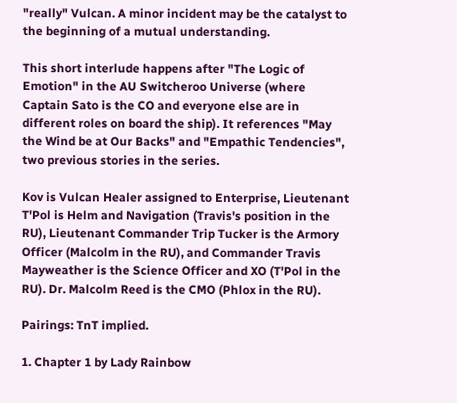"really" Vulcan. A minor incident may be the catalyst to the beginning of a mutual understanding.

This short interlude happens after "The Logic of Emotion" in the AU Switcheroo Universe (where Captain Sato is the CO and everyone else are in different roles on board the ship). It references "May the Wind be at Our Backs" and "Empathic Tendencies", two previous stories in the series.

Kov is Vulcan Healer assigned to Enterprise, Lieutenant T'Pol is Helm and Navigation (Travis's position in the RU), Lieutenant Commander Trip Tucker is the Armory Officer (Malcolm in the RU), and Commander Travis Mayweather is the Science Officer and XO (T'Pol in the RU). Dr. Malcolm Reed is the CMO (Phlox in the RU).

Pairings: TnT implied.

1. Chapter 1 by Lady Rainbow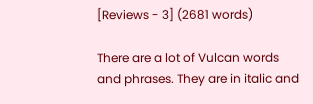[Reviews - 3] (2681 words)

There are a lot of Vulcan words and phrases. They are in italic and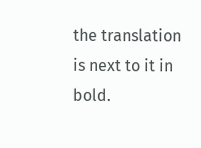the translation is next to it in bold.